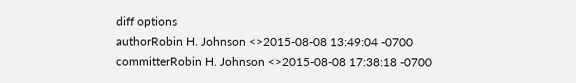diff options
authorRobin H. Johnson <>2015-08-08 13:49:04 -0700
committerRobin H. Johnson <>2015-08-08 17:38:18 -0700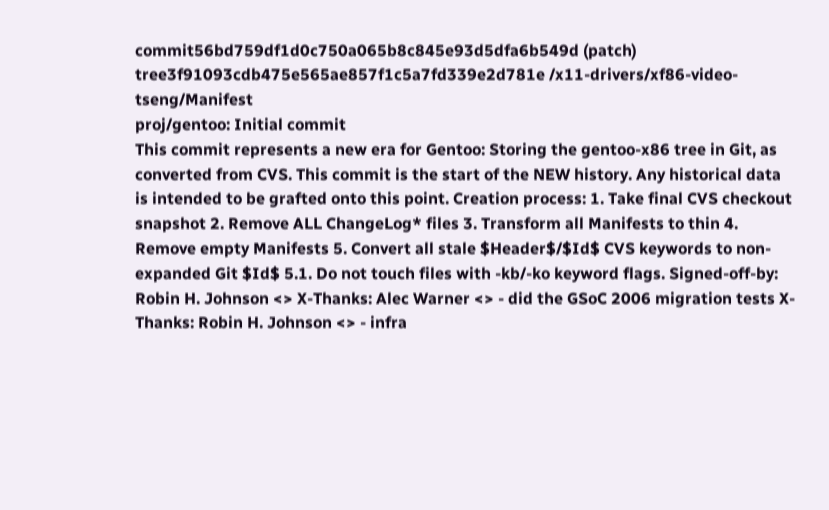commit56bd759df1d0c750a065b8c845e93d5dfa6b549d (patch)
tree3f91093cdb475e565ae857f1c5a7fd339e2d781e /x11-drivers/xf86-video-tseng/Manifest
proj/gentoo: Initial commit
This commit represents a new era for Gentoo: Storing the gentoo-x86 tree in Git, as converted from CVS. This commit is the start of the NEW history. Any historical data is intended to be grafted onto this point. Creation process: 1. Take final CVS checkout snapshot 2. Remove ALL ChangeLog* files 3. Transform all Manifests to thin 4. Remove empty Manifests 5. Convert all stale $Header$/$Id$ CVS keywords to non-expanded Git $Id$ 5.1. Do not touch files with -kb/-ko keyword flags. Signed-off-by: Robin H. Johnson <> X-Thanks: Alec Warner <> - did the GSoC 2006 migration tests X-Thanks: Robin H. Johnson <> - infra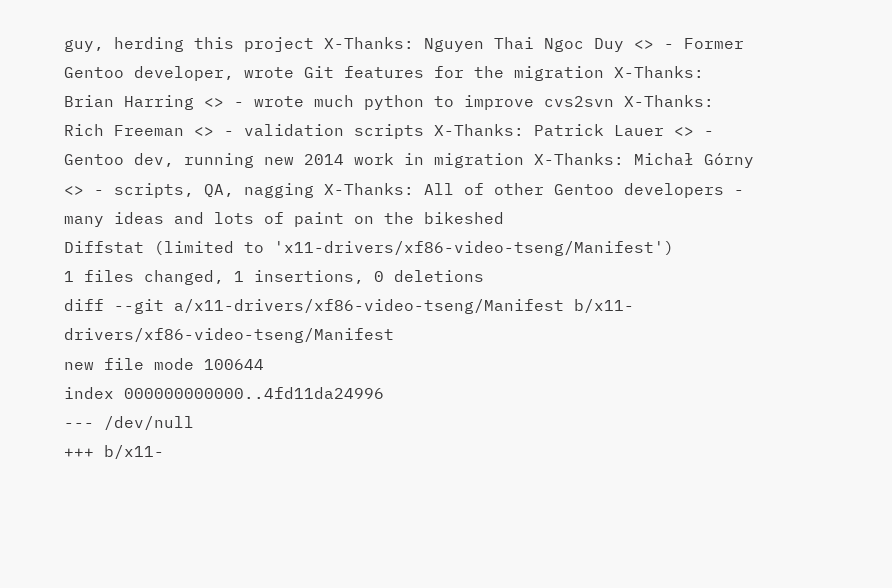guy, herding this project X-Thanks: Nguyen Thai Ngoc Duy <> - Former Gentoo developer, wrote Git features for the migration X-Thanks: Brian Harring <> - wrote much python to improve cvs2svn X-Thanks: Rich Freeman <> - validation scripts X-Thanks: Patrick Lauer <> - Gentoo dev, running new 2014 work in migration X-Thanks: Michał Górny <> - scripts, QA, nagging X-Thanks: All of other Gentoo developers - many ideas and lots of paint on the bikeshed
Diffstat (limited to 'x11-drivers/xf86-video-tseng/Manifest')
1 files changed, 1 insertions, 0 deletions
diff --git a/x11-drivers/xf86-video-tseng/Manifest b/x11-drivers/xf86-video-tseng/Manifest
new file mode 100644
index 000000000000..4fd11da24996
--- /dev/null
+++ b/x11-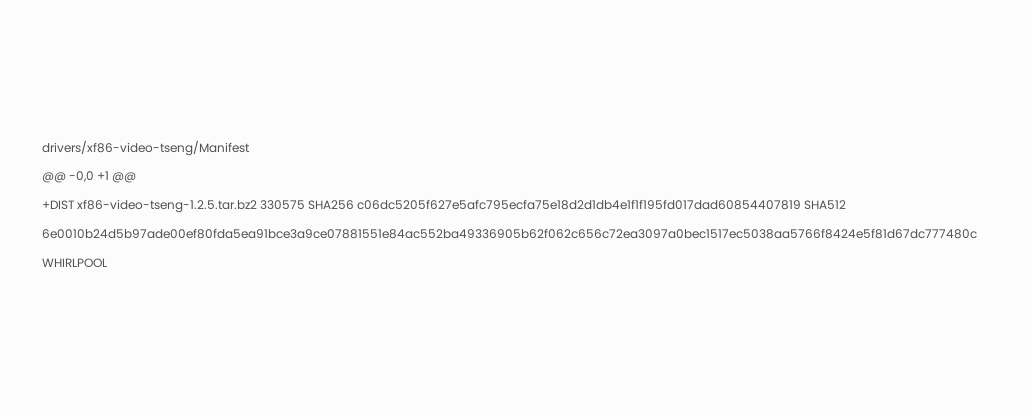drivers/xf86-video-tseng/Manifest
@@ -0,0 +1 @@
+DIST xf86-video-tseng-1.2.5.tar.bz2 330575 SHA256 c06dc5205f627e5afc795ecfa75e18d2d1db4e1f1f195fd017dad60854407819 SHA512 6e0010b24d5b97ade00ef80fda5ea91bce3a9ce07881551e84ac552ba49336905b62f062c656c72ea3097a0bec1517ec5038aa5766f8424e5f81d67dc777480c WHIRLPOOL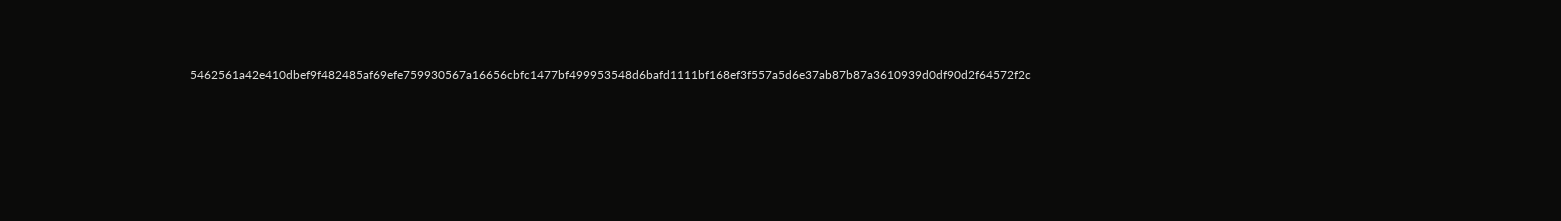5462561a42e410dbef9f482485af69efe759930567a16656cbfc1477bf499953548d6bafd1111bf168ef3f557a5d6e37ab87b87a3610939d0df90d2f64572f2c